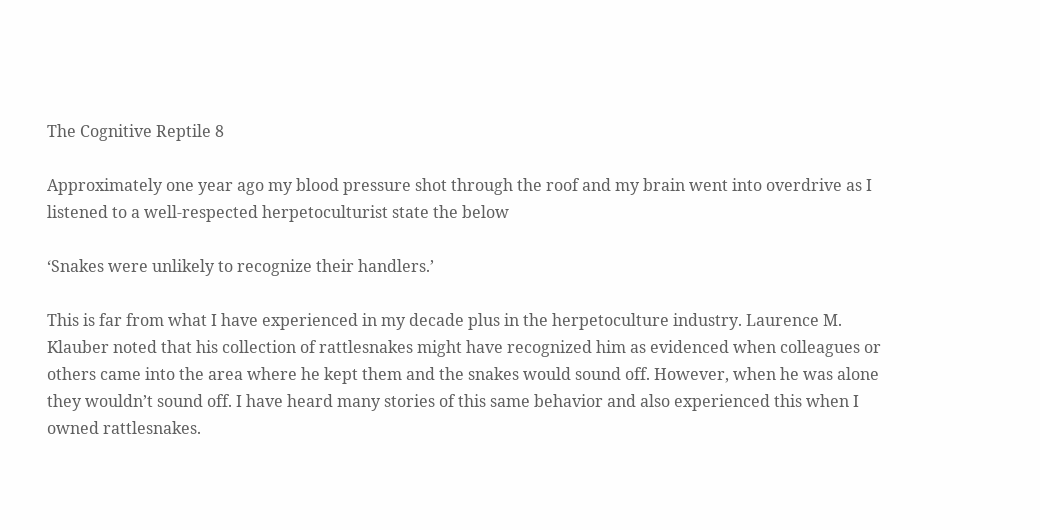The Cognitive Reptile 8

Approximately one year ago my blood pressure shot through the roof and my brain went into overdrive as I listened to a well-respected herpetoculturist state the below

‘Snakes were unlikely to recognize their handlers.’

This is far from what I have experienced in my decade plus in the herpetoculture industry. Laurence M. Klauber noted that his collection of rattlesnakes might have recognized him as evidenced when colleagues or others came into the area where he kept them and the snakes would sound off. However, when he was alone they wouldn’t sound off. I have heard many stories of this same behavior and also experienced this when I owned rattlesnakes.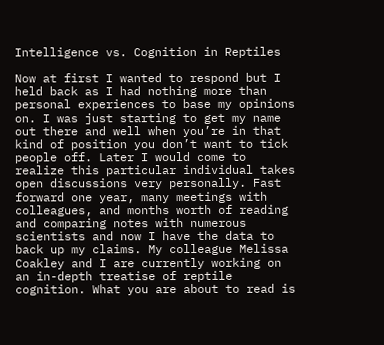Intelligence vs. Cognition in Reptiles

Now at first I wanted to respond but I held back as I had nothing more than personal experiences to base my opinions on. I was just starting to get my name out there and well when you’re in that kind of position you don’t want to tick people off. Later I would come to realize this particular individual takes open discussions very personally. Fast forward one year, many meetings with colleagues, and months worth of reading and comparing notes with numerous scientists and now I have the data to back up my claims. My colleague Melissa Coakley and I are currently working on an in-depth treatise of reptile cognition. What you are about to read is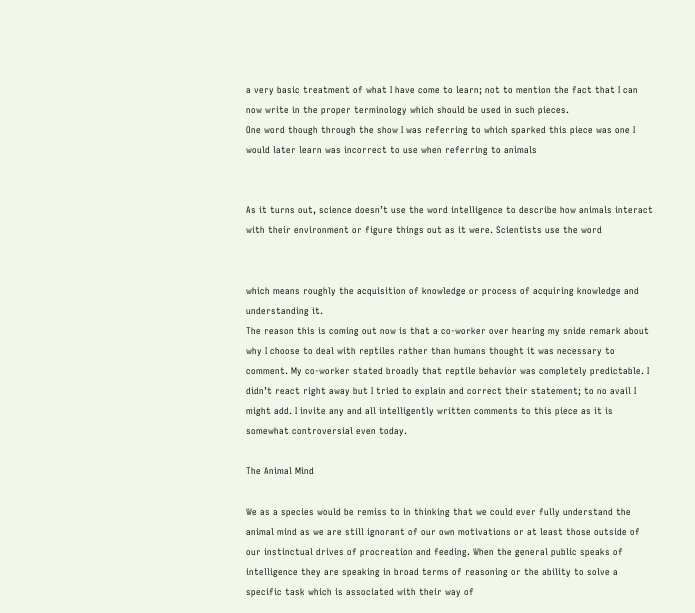a very basic treatment of what I have come to learn; not to mention the fact that I can now write in the proper terminology which should be used in such pieces.
One word though through the show I was referring to which sparked this piece was one I would later learn was incorrect to use when referring to animals


As it turns out, science doesn’t use the word intelligence to describe how animals interact with their environment or figure things out as it were. Scientists use the word


which means roughly the acquisition of knowledge or process of acquiring knowledge and understanding it.
The reason this is coming out now is that a co-worker over hearing my snide remark about why I choose to deal with reptiles rather than humans thought it was necessary to comment. My co-worker stated broadly that reptile behavior was completely predictable. I didn’t react right away but I tried to explain and correct their statement; to no avail I might add. I invite any and all intelligently written comments to this piece as it is somewhat controversial even today.

The Animal Mind

We as a species would be remiss to in thinking that we could ever fully understand the animal mind as we are still ignorant of our own motivations or at least those outside of our instinctual drives of procreation and feeding. When the general public speaks of intelligence they are speaking in broad terms of reasoning or the ability to solve a specific task which is associated with their way of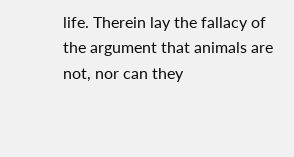life. Therein lay the fallacy of the argument that animals are not, nor can they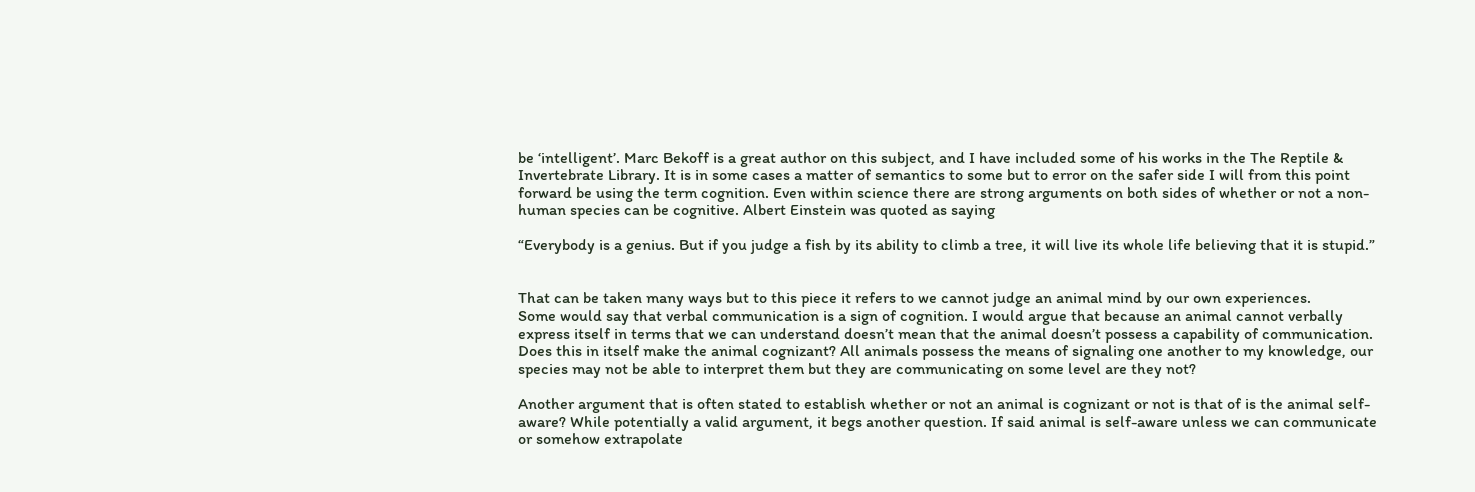be ‘intelligent’. Marc Bekoff is a great author on this subject, and I have included some of his works in the The Reptile & Invertebrate Library. It is in some cases a matter of semantics to some but to error on the safer side I will from this point forward be using the term cognition. Even within science there are strong arguments on both sides of whether or not a non-human species can be cognitive. Albert Einstein was quoted as saying

“Everybody is a genius. But if you judge a fish by its ability to climb a tree, it will live its whole life believing that it is stupid.”


That can be taken many ways but to this piece it refers to we cannot judge an animal mind by our own experiences.
Some would say that verbal communication is a sign of cognition. I would argue that because an animal cannot verbally express itself in terms that we can understand doesn’t mean that the animal doesn’t possess a capability of communication. Does this in itself make the animal cognizant? All animals possess the means of signaling one another to my knowledge, our species may not be able to interpret them but they are communicating on some level are they not?

Another argument that is often stated to establish whether or not an animal is cognizant or not is that of is the animal self-aware? While potentially a valid argument, it begs another question. If said animal is self-aware unless we can communicate or somehow extrapolate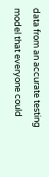data from an accurate testing model that everyone could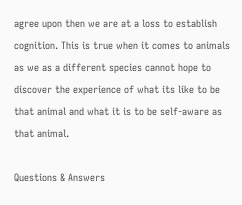agree upon then we are at a loss to establish cognition. This is true when it comes to animals as we as a different species cannot hope to discover the experience of what its like to be that animal and what it is to be self-aware as that animal.

Questions & Answers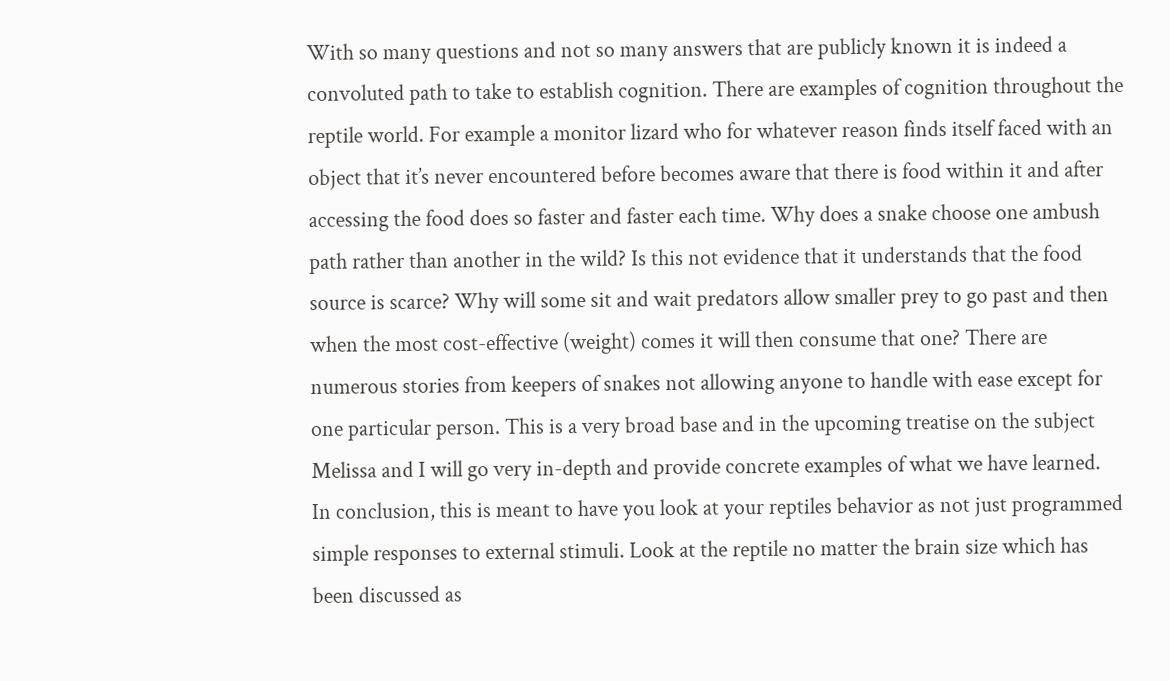With so many questions and not so many answers that are publicly known it is indeed a convoluted path to take to establish cognition. There are examples of cognition throughout the reptile world. For example a monitor lizard who for whatever reason finds itself faced with an object that it’s never encountered before becomes aware that there is food within it and after accessing the food does so faster and faster each time. Why does a snake choose one ambush path rather than another in the wild? Is this not evidence that it understands that the food source is scarce? Why will some sit and wait predators allow smaller prey to go past and then when the most cost-effective (weight) comes it will then consume that one? There are numerous stories from keepers of snakes not allowing anyone to handle with ease except for one particular person. This is a very broad base and in the upcoming treatise on the subject Melissa and I will go very in-depth and provide concrete examples of what we have learned.
In conclusion, this is meant to have you look at your reptiles behavior as not just programmed simple responses to external stimuli. Look at the reptile no matter the brain size which has been discussed as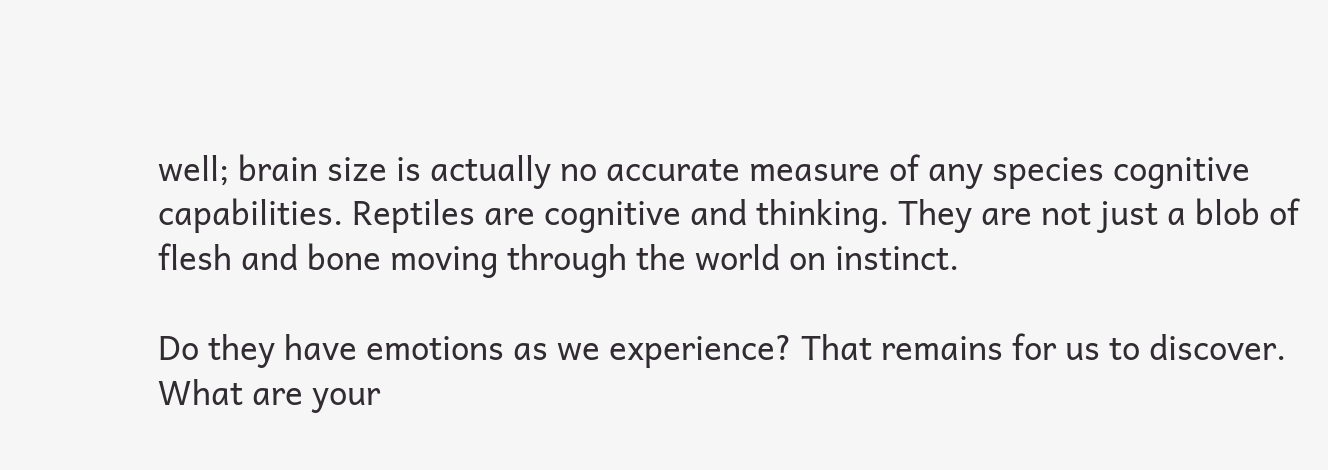well; brain size is actually no accurate measure of any species cognitive capabilities. Reptiles are cognitive and thinking. They are not just a blob of flesh and bone moving through the world on instinct.

Do they have emotions as we experience? That remains for us to discover. What are your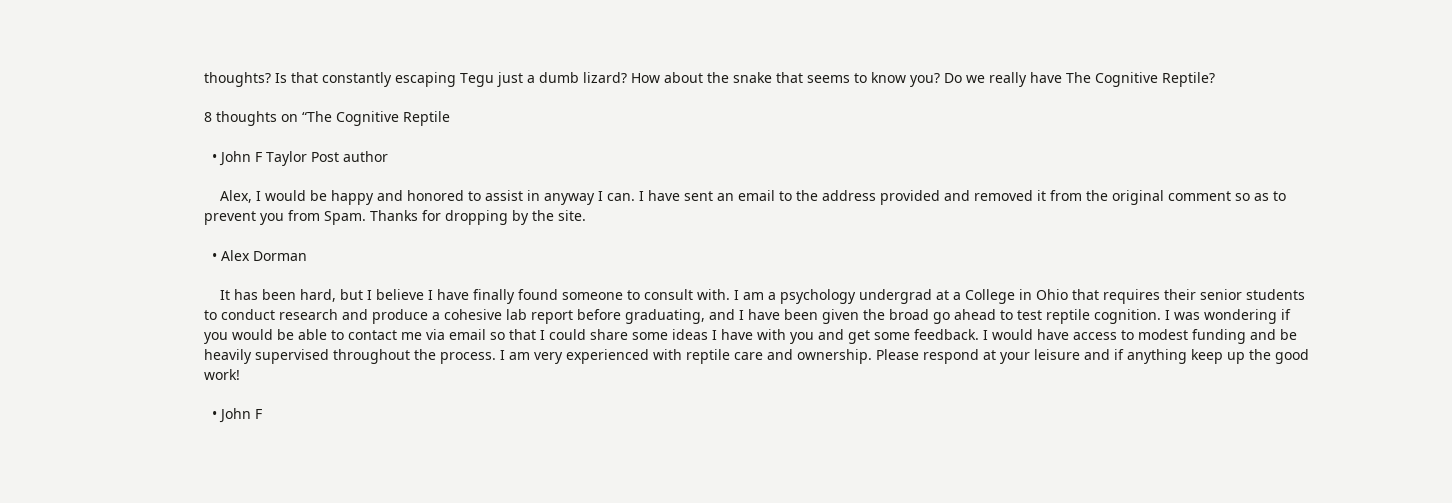thoughts? Is that constantly escaping Tegu just a dumb lizard? How about the snake that seems to know you? Do we really have The Cognitive Reptile?

8 thoughts on “The Cognitive Reptile

  • John F Taylor Post author

    Alex, I would be happy and honored to assist in anyway I can. I have sent an email to the address provided and removed it from the original comment so as to prevent you from Spam. Thanks for dropping by the site.

  • Alex Dorman

    It has been hard, but I believe I have finally found someone to consult with. I am a psychology undergrad at a College in Ohio that requires their senior students to conduct research and produce a cohesive lab report before graduating, and I have been given the broad go ahead to test reptile cognition. I was wondering if you would be able to contact me via email so that I could share some ideas I have with you and get some feedback. I would have access to modest funding and be heavily supervised throughout the process. I am very experienced with reptile care and ownership. Please respond at your leisure and if anything keep up the good work!

  • John F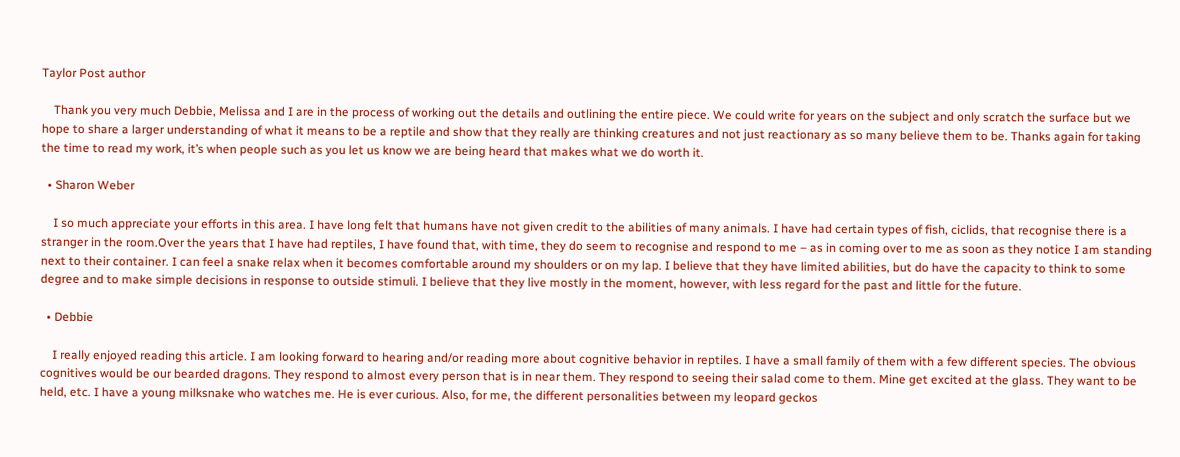Taylor Post author

    Thank you very much Debbie, Melissa and I are in the process of working out the details and outlining the entire piece. We could write for years on the subject and only scratch the surface but we hope to share a larger understanding of what it means to be a reptile and show that they really are thinking creatures and not just reactionary as so many believe them to be. Thanks again for taking the time to read my work, it’s when people such as you let us know we are being heard that makes what we do worth it.

  • Sharon Weber

    I so much appreciate your efforts in this area. I have long felt that humans have not given credit to the abilities of many animals. I have had certain types of fish, ciclids, that recognise there is a stranger in the room.Over the years that I have had reptiles, I have found that, with time, they do seem to recognise and respond to me – as in coming over to me as soon as they notice I am standing next to their container. I can feel a snake relax when it becomes comfortable around my shoulders or on my lap. I believe that they have limited abilities, but do have the capacity to think to some degree and to make simple decisions in response to outside stimuli. I believe that they live mostly in the moment, however, with less regard for the past and little for the future.

  • Debbie

    I really enjoyed reading this article. I am looking forward to hearing and/or reading more about cognitive behavior in reptiles. I have a small family of them with a few different species. The obvious cognitives would be our bearded dragons. They respond to almost every person that is in near them. They respond to seeing their salad come to them. Mine get excited at the glass. They want to be held, etc. I have a young milksnake who watches me. He is ever curious. Also, for me, the different personalities between my leopard geckos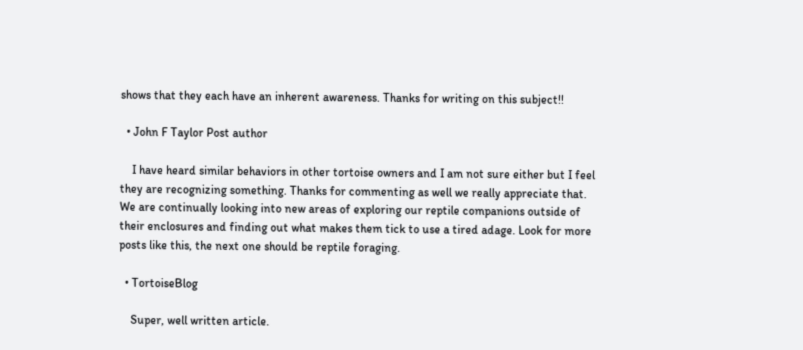shows that they each have an inherent awareness. Thanks for writing on this subject!!

  • John F Taylor Post author

    I have heard similar behaviors in other tortoise owners and I am not sure either but I feel they are recognizing something. Thanks for commenting as well we really appreciate that. We are continually looking into new areas of exploring our reptile companions outside of their enclosures and finding out what makes them tick to use a tired adage. Look for more posts like this, the next one should be reptile foraging.

  • TortoiseBlog

    Super, well written article.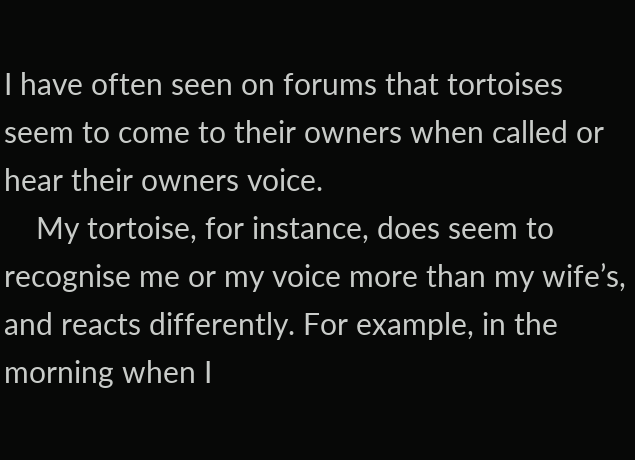I have often seen on forums that tortoises seem to come to their owners when called or hear their owners voice.
    My tortoise, for instance, does seem to recognise me or my voice more than my wife’s, and reacts differently. For example, in the morning when I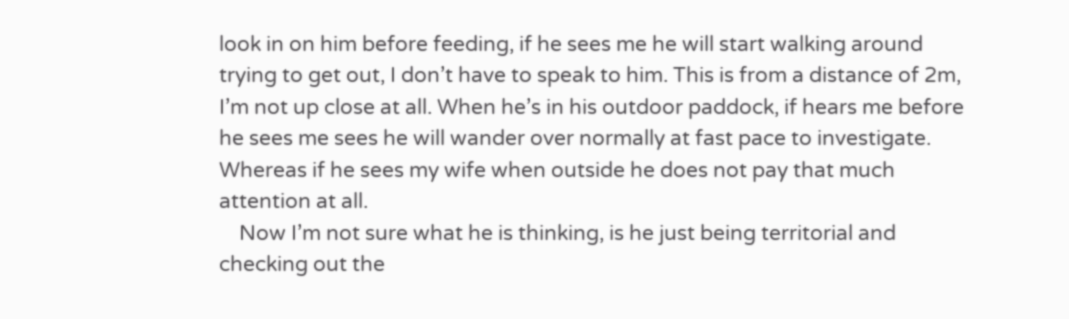look in on him before feeding, if he sees me he will start walking around trying to get out, I don’t have to speak to him. This is from a distance of 2m, I’m not up close at all. When he’s in his outdoor paddock, if hears me before he sees me sees he will wander over normally at fast pace to investigate. Whereas if he sees my wife when outside he does not pay that much attention at all.
    Now I’m not sure what he is thinking, is he just being territorial and checking out the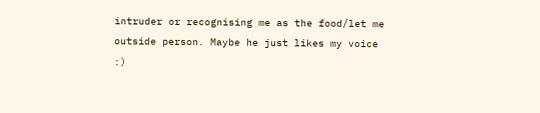intruder or recognising me as the food/let me outside person. Maybe he just likes my voice :)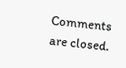Comments are closed.